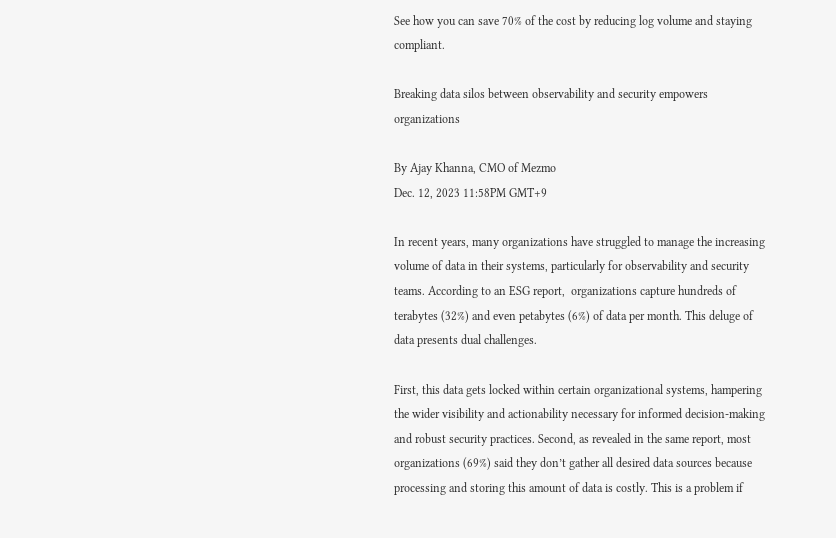See how you can save 70% of the cost by reducing log volume and staying compliant.

Breaking data silos between observability and security empowers organizations

By Ajay Khanna, CMO of Mezmo
Dec. 12, 2023 11:58PM GMT+9

In recent years, many organizations have struggled to manage the increasing volume of data in their systems, particularly for observability and security teams. According to an ESG report,  organizations capture hundreds of terabytes (32%) and even petabytes (6%) of data per month. This deluge of data presents dual challenges.

First, this data gets locked within certain organizational systems, hampering the wider visibility and actionability necessary for informed decision-making and robust security practices. Second, as revealed in the same report, most organizations (69%) said they don’t gather all desired data sources because processing and storing this amount of data is costly. This is a problem if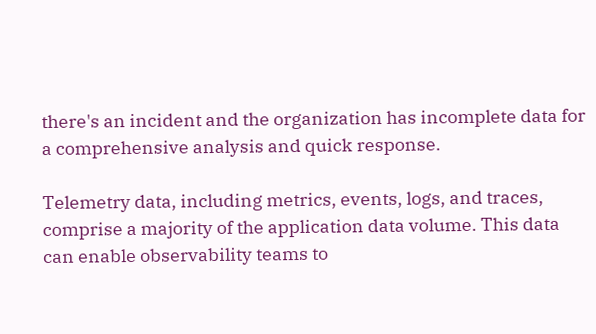there's an incident and the organization has incomplete data for a comprehensive analysis and quick response.

Telemetry data, including metrics, events, logs, and traces, comprise a majority of the application data volume. This data can enable observability teams to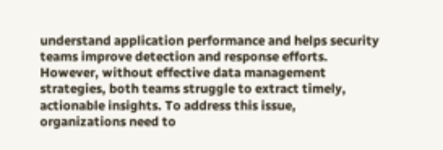understand application performance and helps security teams improve detection and response efforts. However, without effective data management strategies, both teams struggle to extract timely, actionable insights. To address this issue, organizations need to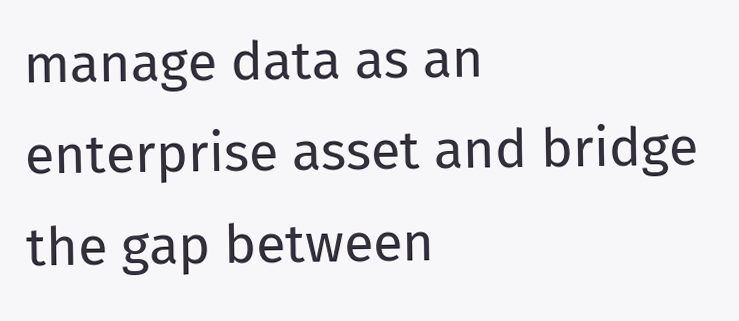manage data as an enterprise asset and bridge the gap between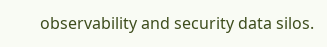observability and security data silos.